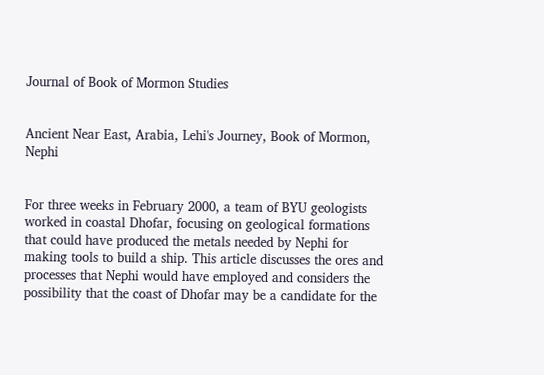Journal of Book of Mormon Studies


Ancient Near East, Arabia, Lehi's Journey, Book of Mormon, Nephi


For three weeks in February 2000, a team of BYU geologists worked in coastal Dhofar, focusing on geological formations that could have produced the metals needed by Nephi for making tools to build a ship. This article discusses the ores and processes that Nephi would have employed and considers the possibility that the coast of Dhofar may be a candidate for the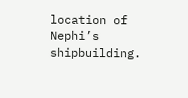location of Nephi’s shipbuilding.